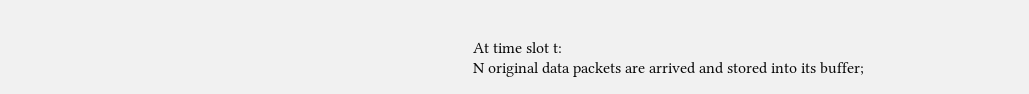At time slot t:
N original data packets are arrived and stored into its buffer;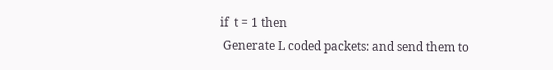if  t = 1 then
 Generate L coded packets: and send them to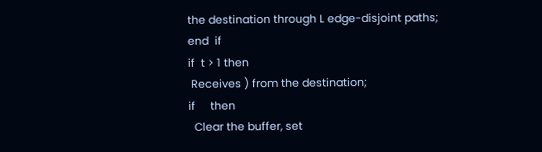the destination through L edge-disjoint paths;
end  if
if  t > 1 then
 Receives ) from the destination;
if     then
  Clear the buffer, set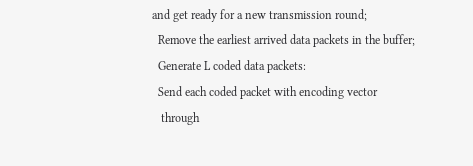and get ready for a new transmission round;
  Remove the earliest arrived data packets in the buffer;
  Generate L coded data packets:
  Send each coded packet with encoding vector
   through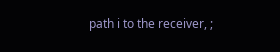path i to the receiver, ;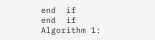end  if
end  if
Algorithm 1: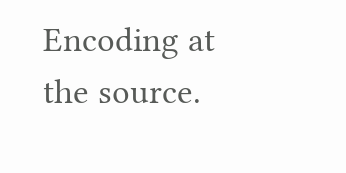Encoding at the source.